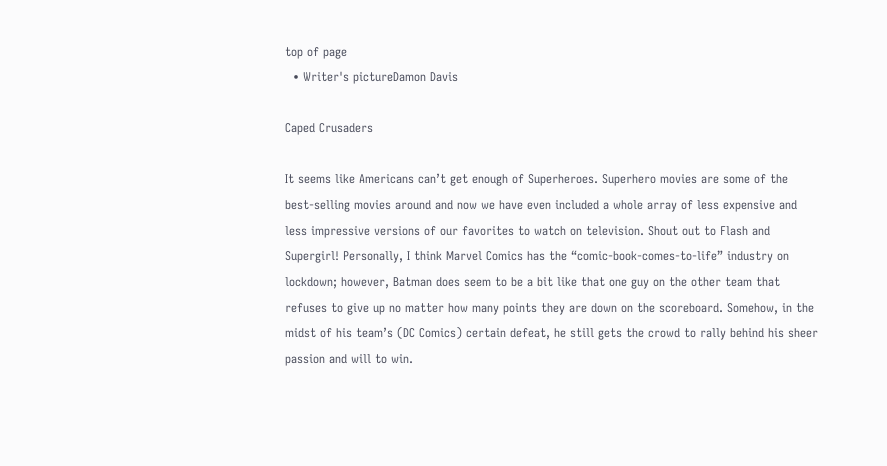top of page
  • Writer's pictureDamon Davis

Caped Crusaders

It seems like Americans can’t get enough of Superheroes. Superhero movies are some of the best-selling movies around and now we have even included a whole array of less expensive and less impressive versions of our favorites to watch on television. Shout out to Flash and Supergirl! Personally, I think Marvel Comics has the “comic-book-comes-to-life” industry on lockdown; however, Batman does seem to be a bit like that one guy on the other team that refuses to give up no matter how many points they are down on the scoreboard. Somehow, in the midst of his team’s (DC Comics) certain defeat, he still gets the crowd to rally behind his sheer passion and will to win.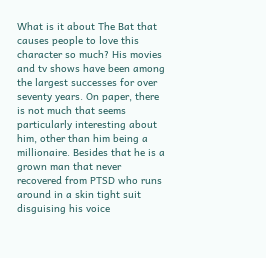What is it about The Bat that causes people to love this character so much? His movies and tv shows have been among the largest successes for over seventy years. On paper, there is not much that seems particularly interesting about him, other than him being a millionaire. Besides that he is a grown man that never recovered from PTSD who runs around in a skin tight suit disguising his voice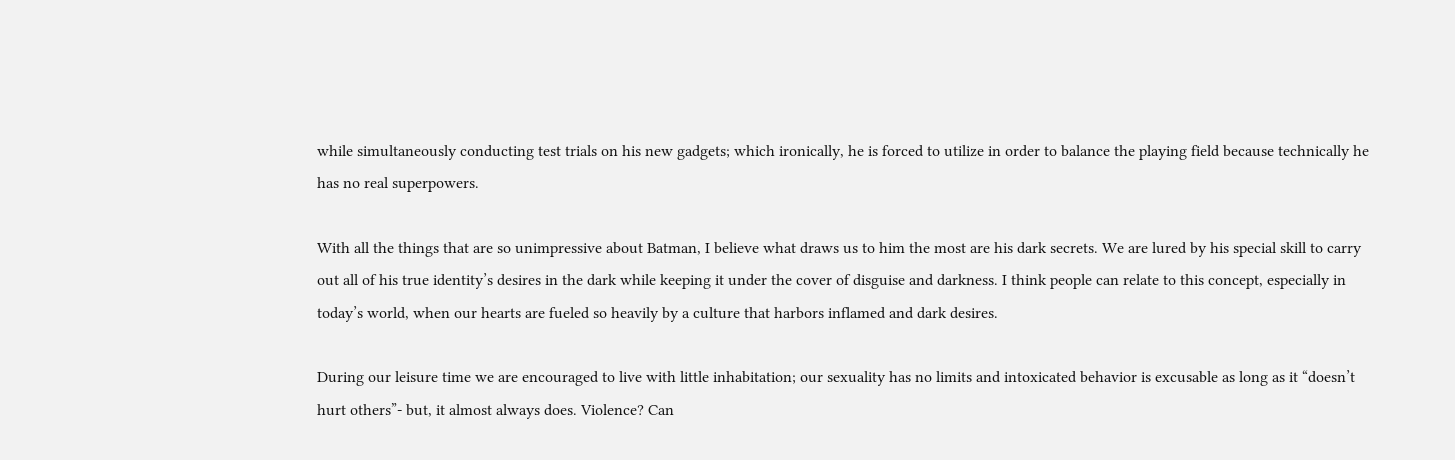while simultaneously conducting test trials on his new gadgets; which ironically, he is forced to utilize in order to balance the playing field because technically he has no real superpowers.

With all the things that are so unimpressive about Batman, I believe what draws us to him the most are his dark secrets. We are lured by his special skill to carry out all of his true identity’s desires in the dark while keeping it under the cover of disguise and darkness. I think people can relate to this concept, especially in today’s world, when our hearts are fueled so heavily by a culture that harbors inflamed and dark desires.

During our leisure time we are encouraged to live with little inhabitation; our sexuality has no limits and intoxicated behavior is excusable as long as it “doesn’t hurt others”- but, it almost always does. Violence? Can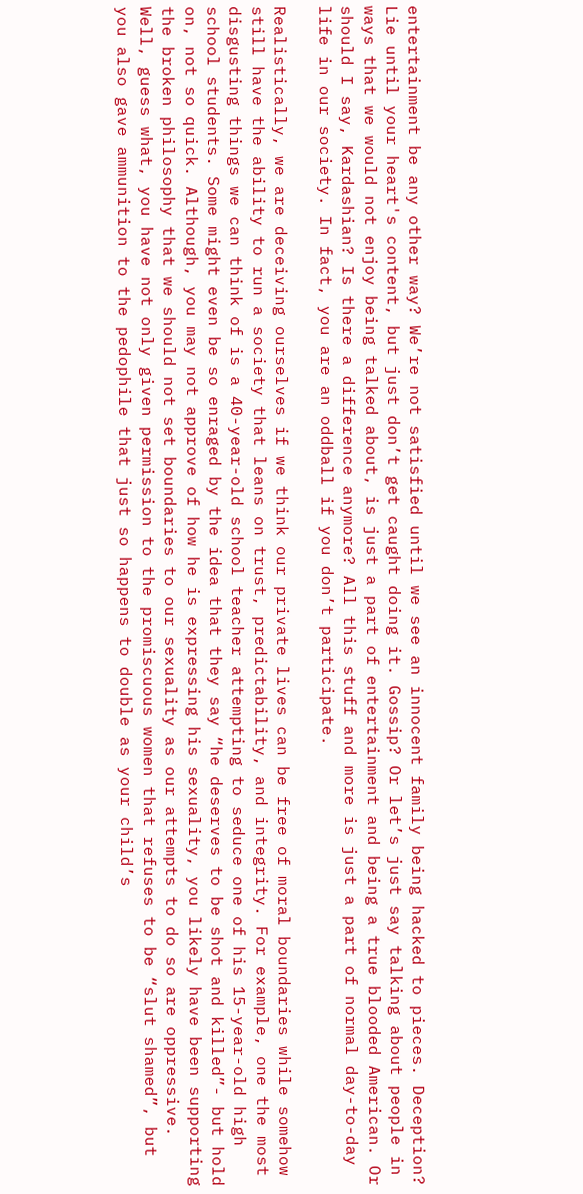entertainment be any other way? We’re not satisfied until we see an innocent family being hacked to pieces. Deception? Lie until your heart's content, but just don’t get caught doing it. Gossip? Or let’s just say talking about people in ways that we would not enjoy being talked about, is just a part of entertainment and being a true blooded American. Or should I say, Kardashian? Is there a difference anymore? All this stuff and more is just a part of normal day-to-day life in our society. In fact, you are an oddball if you don’t participate.

Realistically, we are deceiving ourselves if we think our private lives can be free of moral boundaries while somehow still have the ability to run a society that leans on trust, predictability, and integrity. For example, one the most disgusting things we can think of is a 40-year-old school teacher attempting to seduce one of his 15-year-old high school students. Some might even be so enraged by the idea that they say “he deserves to be shot and killed”- but hold on, not so quick. Although, you may not approve of how he is expressing his sexuality, you likely have been supporting the broken philosophy that we should not set boundaries to our sexuality as our attempts to do so are oppressive. Well, guess what, you have not only given permission to the promiscuous women that refuses to be “slut shamed”, but you also gave ammunition to the pedophile that just so happens to double as your child’s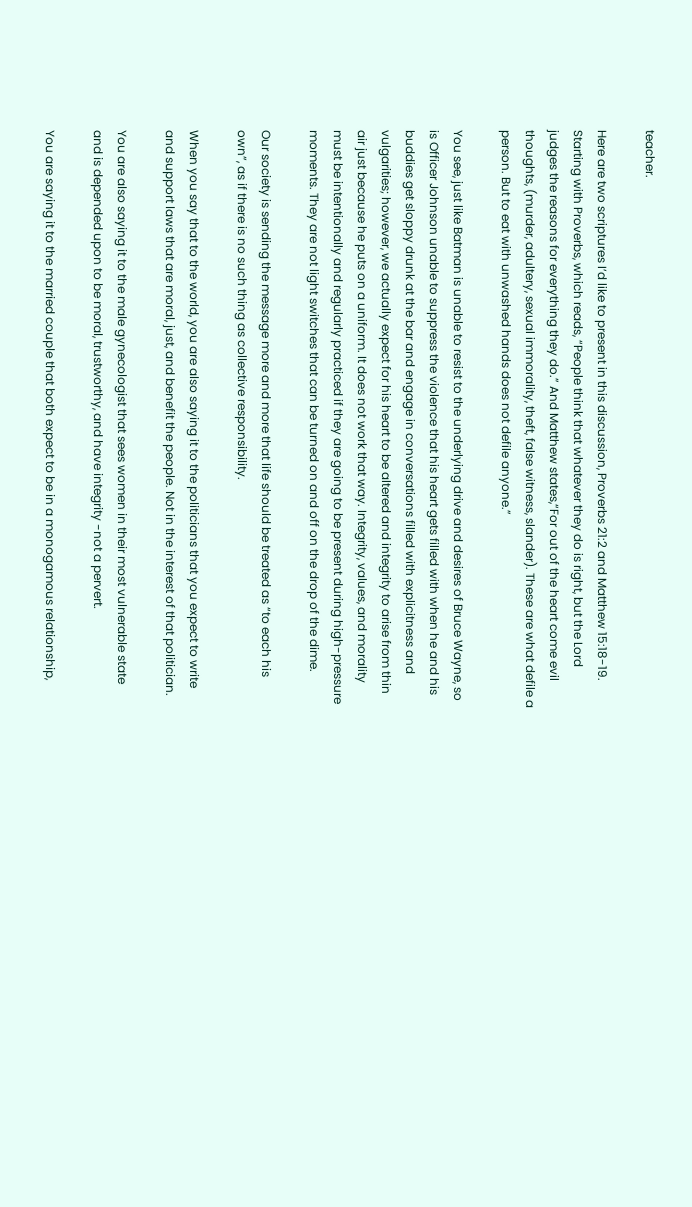teacher.

Here are two scriptures I’d like to present in this discussion, Proverbs 21:2 and Matthew 15:18-19. Starting with Proverbs, which reads, “People think that whatever they do is right, but the Lord judges the reasons for everything they do.” And Matthew states,“For out of the heart come evil thoughts, (murder, adultery, sexual immorality, theft, false witness, slander). These are what defile a person. But to eat with unwashed hands does not defile anyone.”

You see, just like Batman is unable to resist to the underlying drive and desires of Bruce Wayne, so is Officer Johnson unable to suppress the violence that his heart gets filled with when he and his buddies get sloppy drunk at the bar and engage in conversations filled with explicitness and vulgarities; however, we actually expect for his heart to be altered and integrity to arise from thin air just because he puts on a uniform. It does not work that way. Integrity, values, and morality must be intentionally and regularly practiced if they are going to be present during high-pressure moments. They are not light switches that can be turned on and off on the drop of the dime.

Our society is sending the message more and more that life should be treated as “to each his own”, as if there is no such thing as collective responsibility.

When you say that to the world, you are also saying it to the politicians that you expect to write and support laws that are moral, just, and benefit the people. Not in the interest of that politician.

You are also saying it to the male gynecologist that sees women in their most vulnerable state and is depended upon to be moral, trustworthy, and have integrity -not a pervert.

You are saying it to the married couple that both expect to be in a monogamous relationship,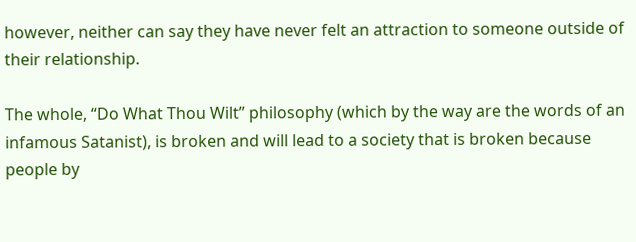however, neither can say they have never felt an attraction to someone outside of their relationship.

The whole, “Do What Thou Wilt” philosophy (which by the way are the words of an infamous Satanist), is broken and will lead to a society that is broken because people by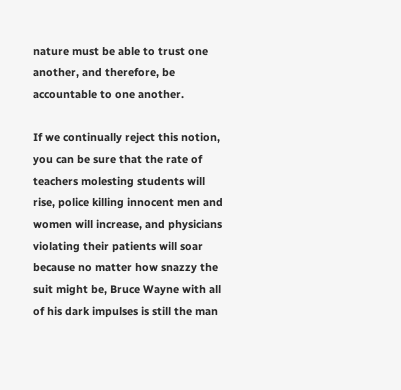nature must be able to trust one another, and therefore, be accountable to one another.

If we continually reject this notion, you can be sure that the rate of teachers molesting students will rise, police killing innocent men and women will increase, and physicians violating their patients will soar because no matter how snazzy the suit might be, Bruce Wayne with all of his dark impulses is still the man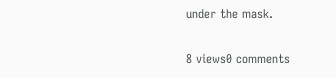under the mask.

8 views0 comments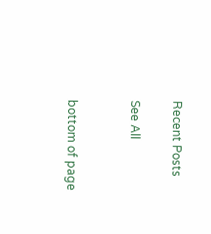Recent Posts

See All


bottom of page